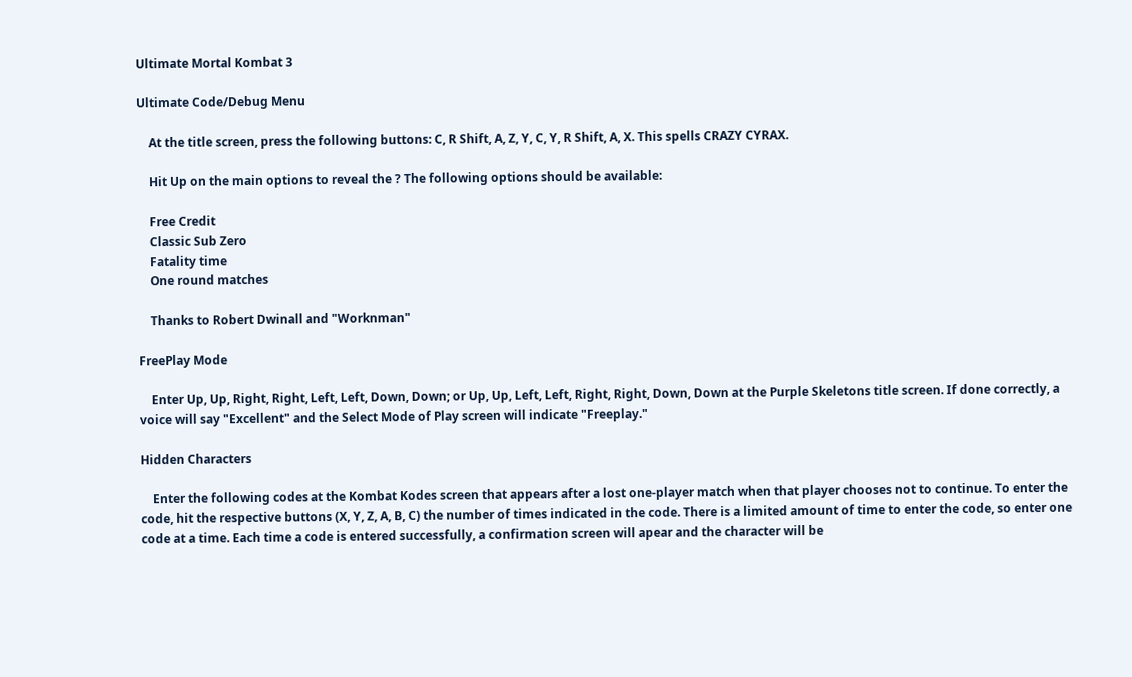Ultimate Mortal Kombat 3

Ultimate Code/Debug Menu

    At the title screen, press the following buttons: C, R Shift, A, Z, Y, C, Y, R Shift, A, X. This spells CRAZY CYRAX.

    Hit Up on the main options to reveal the ? The following options should be available:

    Free Credit
    Classic Sub Zero
    Fatality time
    One round matches

    Thanks to Robert Dwinall and "Worknman"

FreePlay Mode

    Enter Up, Up, Right, Right, Left, Left, Down, Down; or Up, Up, Left, Left, Right, Right, Down, Down at the Purple Skeletons title screen. If done correctly, a voice will say "Excellent" and the Select Mode of Play screen will indicate "Freeplay."

Hidden Characters

    Enter the following codes at the Kombat Kodes screen that appears after a lost one-player match when that player chooses not to continue. To enter the code, hit the respective buttons (X, Y, Z, A, B, C) the number of times indicated in the code. There is a limited amount of time to enter the code, so enter one code at a time. Each time a code is entered successfully, a confirmation screen will apear and the character will be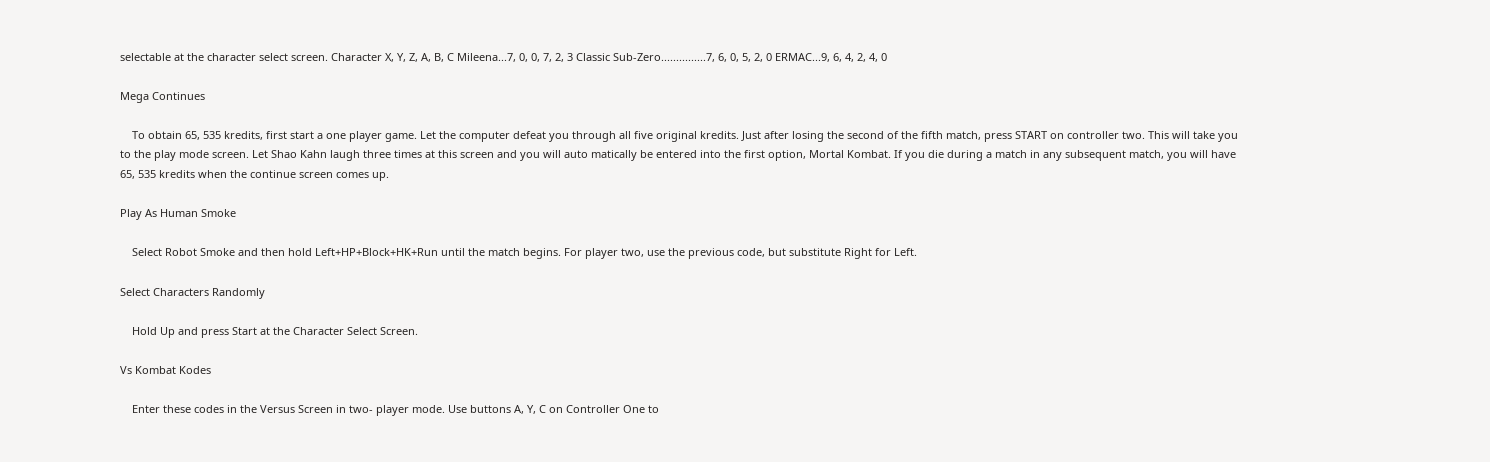selectable at the character select screen. Character X, Y, Z, A, B, C Mileena...7, 0, 0, 7, 2, 3 Classic Sub-Zero...............7, 6, 0, 5, 2, 0 ERMAC...9, 6, 4, 2, 4, 0

Mega Continues

    To obtain 65, 535 kredits, first start a one player game. Let the computer defeat you through all five original kredits. Just after losing the second of the fifth match, press START on controller two. This will take you to the play mode screen. Let Shao Kahn laugh three times at this screen and you will auto matically be entered into the first option, Mortal Kombat. If you die during a match in any subsequent match, you will have 65, 535 kredits when the continue screen comes up.

Play As Human Smoke

    Select Robot Smoke and then hold Left+HP+Block+HK+Run until the match begins. For player two, use the previous code, but substitute Right for Left.

Select Characters Randomly

    Hold Up and press Start at the Character Select Screen.

Vs Kombat Kodes

    Enter these codes in the Versus Screen in two- player mode. Use buttons A, Y, C on Controller One to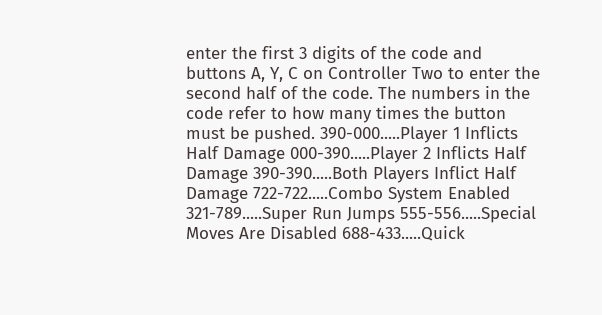enter the first 3 digits of the code and buttons A, Y, C on Controller Two to enter the second half of the code. The numbers in the code refer to how many times the button must be pushed. 390-000.....Player 1 Inflicts Half Damage 000-390.....Player 2 Inflicts Half Damage 390-390.....Both Players Inflict Half Damage 722-722.....Combo System Enabled 321-789.....Super Run Jumps 555-556.....Special Moves Are Disabled 688-433.....Quick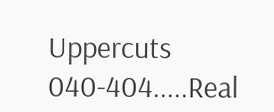Uppercuts 040-404.....Real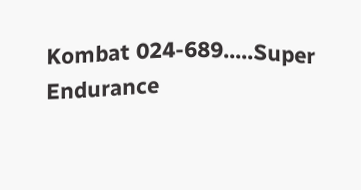Kombat 024-689.....Super Endurance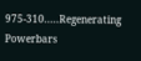975-310.....Regenerating Powerbars